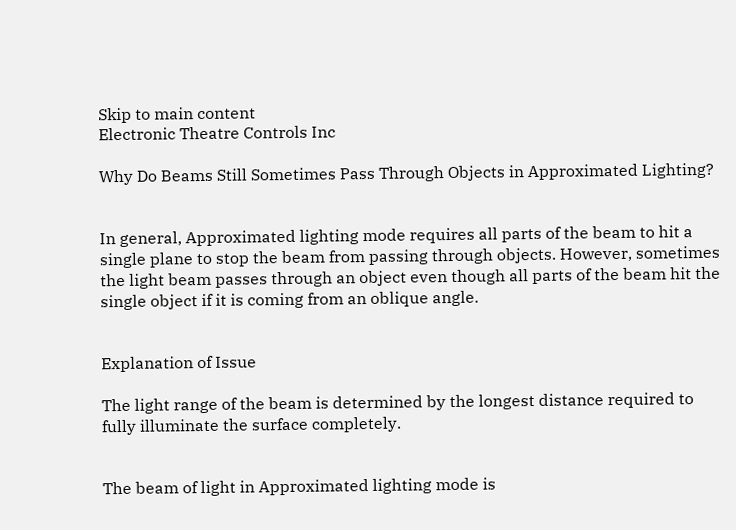Skip to main content
Electronic Theatre Controls Inc

Why Do Beams Still Sometimes Pass Through Objects in Approximated Lighting?


In general, Approximated lighting mode requires all parts of the beam to hit a single plane to stop the beam from passing through objects. However, sometimes the light beam passes through an object even though all parts of the beam hit the single object if it is coming from an oblique angle.


Explanation of Issue

The light range of the beam is determined by the longest distance required to fully illuminate the surface completely.


The beam of light in Approximated lighting mode is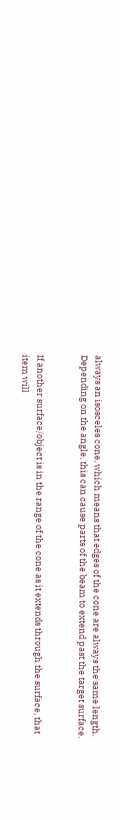always an isosceles cone, which means that edges of the cone are always the same length. Depending on the angle, this can cause parts of the beam to extend past the target surface.


If another surface/object is in the range of the cone as it extends through the surface, that item will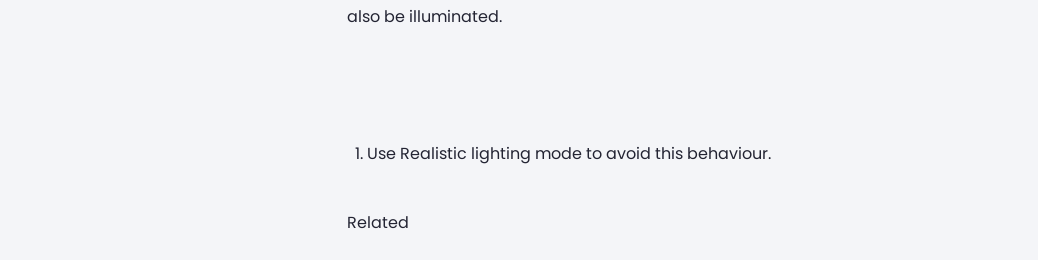also be illuminated.



  1. Use Realistic lighting mode to avoid this behaviour.

Related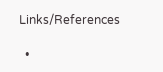Links/References

  •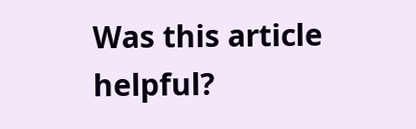Was this article helpful?